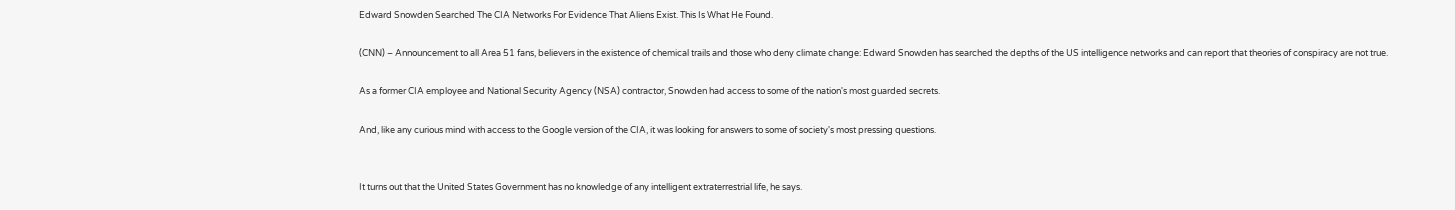Edward Snowden Searched The CIA Networks For Evidence That Aliens Exist. This Is What He Found.

(CNN) – Announcement to all Area 51 fans, believers in the existence of chemical trails and those who deny climate change: Edward Snowden has searched the depths of the US intelligence networks and can report that theories of conspiracy are not true.

As a former CIA employee and National Security Agency (NSA) contractor, Snowden had access to some of the nation's most guarded secrets.

And, like any curious mind with access to the Google version of the CIA, it was looking for answers to some of society's most pressing questions.


It turns out that the United States Government has no knowledge of any intelligent extraterrestrial life, he says.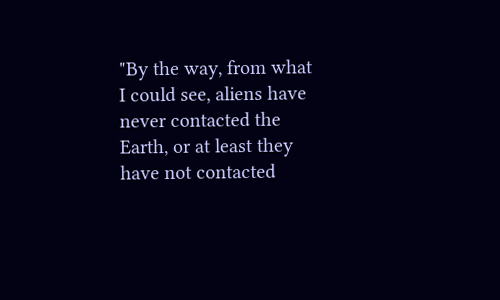"By the way, from what I could see, aliens have never contacted the Earth, or at least they have not contacted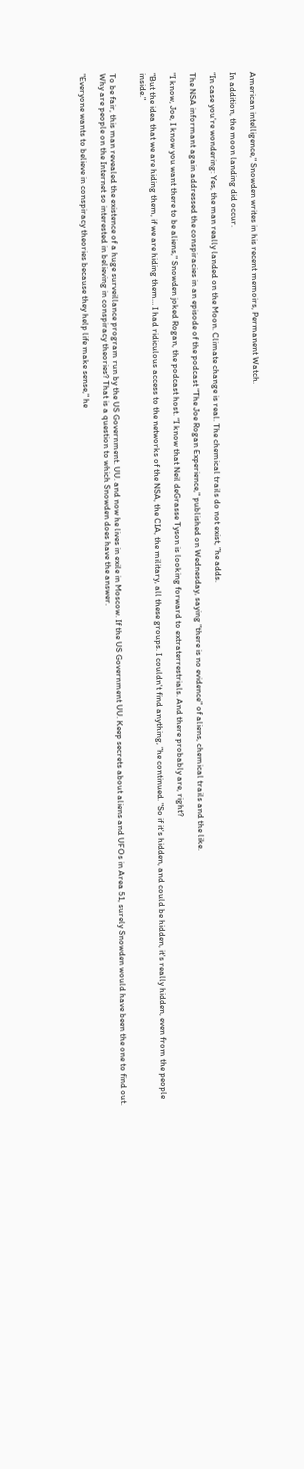American intelligence," Snowden writes in his recent memoirs, Permanent Watch.

In addition, the moon landing did occur.

“In case you're wondering: Yes, the man really landed on the Moon. Climate change is real. The chemical trails do not exist, ”he adds.

The NSA informant again addressed the conspiracies in an episode of the podcast "The Joe Rogan Experience," published on Wednesday, saying "there is no evidence" of aliens, chemical trails and the like.

"I know, Joe, I know you want there to be aliens," Snowden joked Rogan, the podcast host. “I know that Neil deGrasse Tyson is looking forward to extraterrestrials. And there probably are, right?

“But the idea that we are hiding them, if we are hiding them… I had ridiculous access to the networks of the NSA, the CIA, the military, all these groups. I couldn't find anything, ”he continued. "So if it's hidden, and could be hidden, it's really hidden, even from the people inside."


To be fair, this man revealed the existence of a huge surveillance program run by the US Government. UU. and now he lives in exile in Moscow. If the US Government UU. Keep secrets about aliens and UFOs in Area 51, surely Snowden would have been the one to find out. Why are people on the Internet so interested in believing in conspiracy theories? That is a question to which Snowden does have the answer.

"Everyone wants to believe in conspiracy theories because they help life make sense," he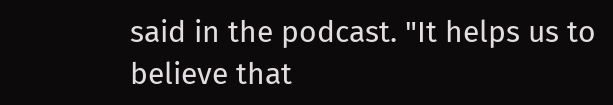said in the podcast. "It helps us to believe that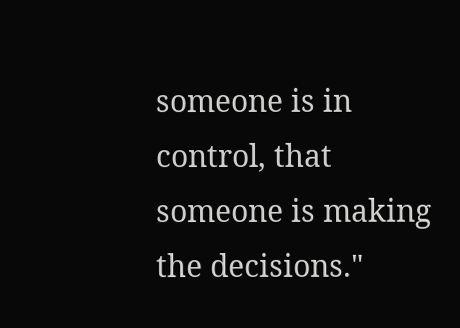someone is in control, that someone is making the decisions."